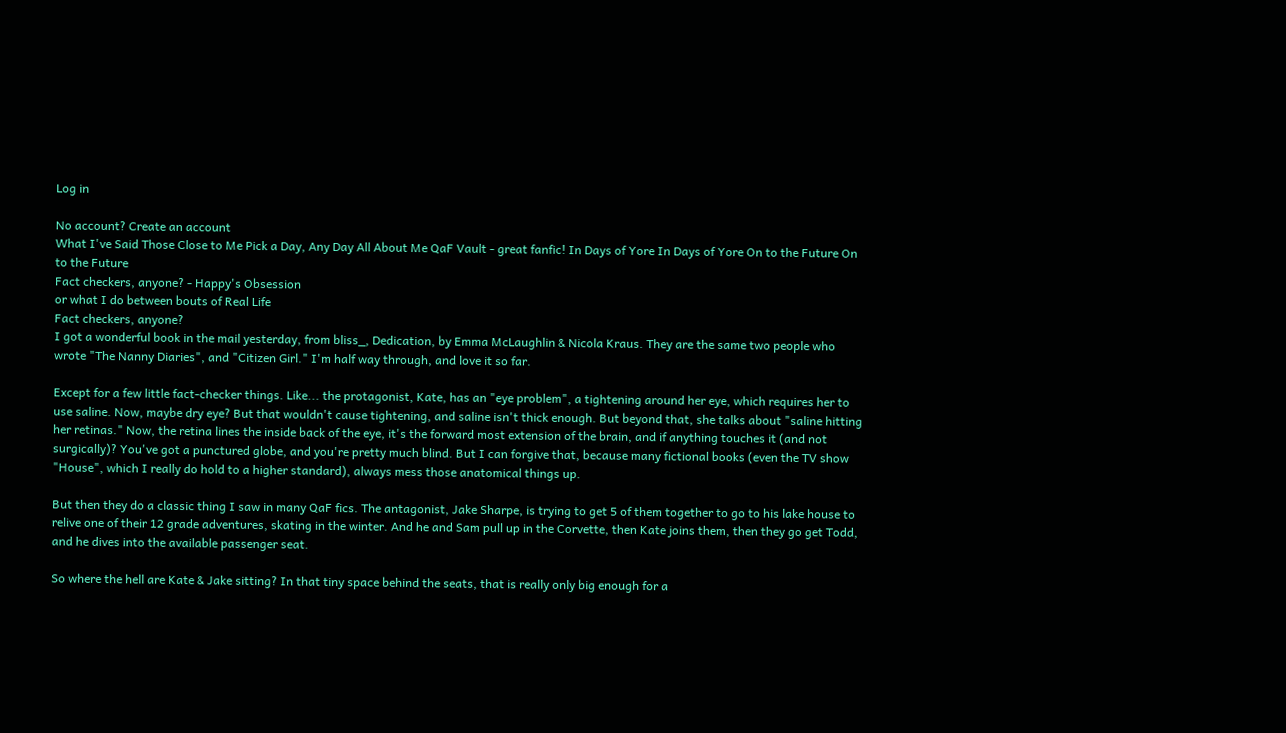Log in

No account? Create an account
What I've Said Those Close to Me Pick a Day, Any Day All About Me QaF Vault - great fanfic! In Days of Yore In Days of Yore On to the Future On to the Future
Fact checkers, anyone? - Happy's Obsession
or what I do between bouts of Real Life
Fact checkers, anyone?
I got a wonderful book in the mail yesterday, from bliss_, Dedication, by Emma McLaughlin & Nicola Kraus. They are the same two people who wrote "The Nanny Diaries", and "Citizen Girl." I'm half way through, and love it so far.

Except for a few little fact-checker things. Like... the protagonist, Kate, has an "eye problem", a tightening around her eye, which requires her to use saline. Now, maybe dry eye? But that wouldn't cause tightening, and saline isn't thick enough. But beyond that, she talks about "saline hitting her retinas." Now, the retina lines the inside back of the eye, it's the forward most extension of the brain, and if anything touches it (and not surgically)? You've got a punctured globe, and you're pretty much blind. But I can forgive that, because many fictional books (even the TV show "House", which I really do hold to a higher standard), always mess those anatomical things up.

But then they do a classic thing I saw in many QaF fics. The antagonist, Jake Sharpe, is trying to get 5 of them together to go to his lake house to relive one of their 12 grade adventures, skating in the winter. And he and Sam pull up in the Corvette, then Kate joins them, then they go get Todd, and he dives into the available passenger seat.

So where the hell are Kate & Jake sitting? In that tiny space behind the seats, that is really only big enough for a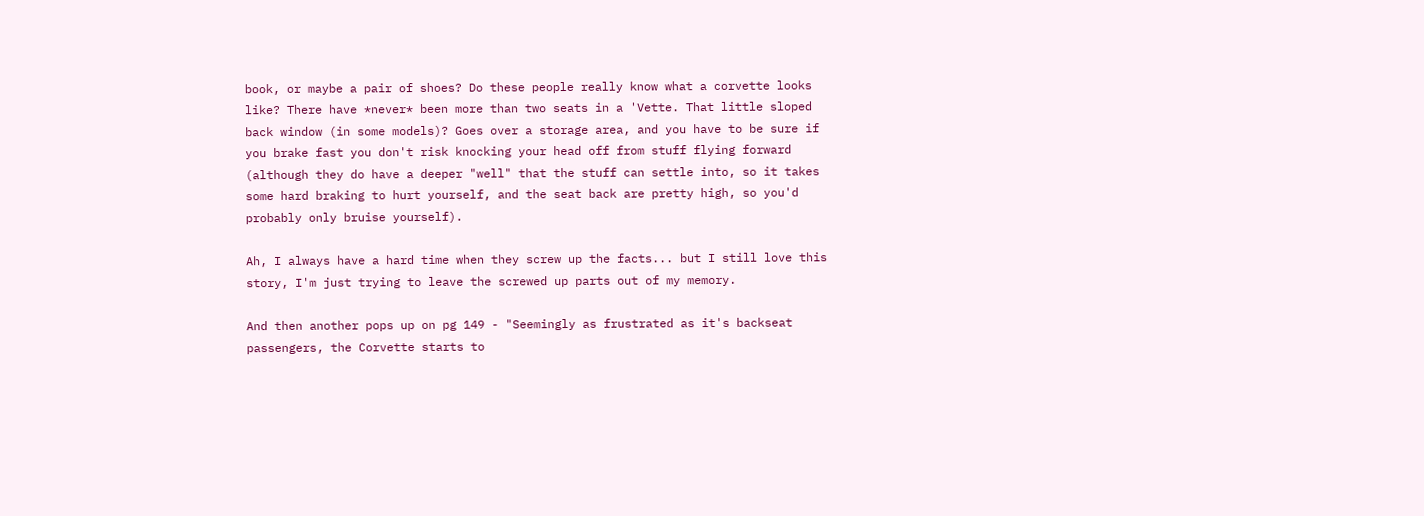book, or maybe a pair of shoes? Do these people really know what a corvette looks like? There have *never* been more than two seats in a 'Vette. That little sloped back window (in some models)? Goes over a storage area, and you have to be sure if you brake fast you don't risk knocking your head off from stuff flying forward (although they do have a deeper "well" that the stuff can settle into, so it takes some hard braking to hurt yourself, and the seat back are pretty high, so you'd probably only bruise yourself).

Ah, I always have a hard time when they screw up the facts... but I still love this story, I'm just trying to leave the screwed up parts out of my memory.

And then another pops up on pg 149 - "Seemingly as frustrated as it's backseat passengers, the Corvette starts to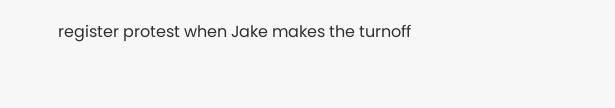register protest when Jake makes the turnoff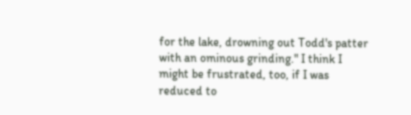for the lake, drowning out Todd's patter with an ominous grinding." I think I might be frustrated, too, if I was reduced to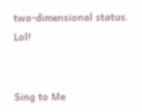two-dimensional status. Lol!


Sing to Me